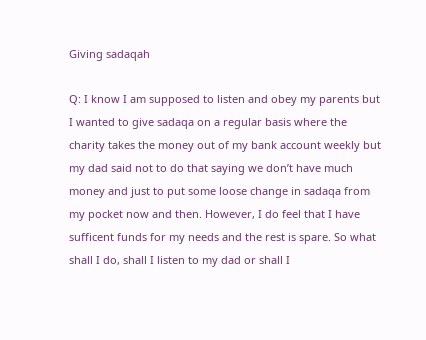Giving sadaqah

Q: I know I am supposed to listen and obey my parents but I wanted to give sadaqa on a regular basis where the charity takes the money out of my bank account weekly but my dad said not to do that saying we don’t have much money and just to put some loose change in sadaqa from my pocket now and then. However, I do feel that I have sufficent funds for my needs and the rest is spare. So what shall I do, shall I listen to my dad or shall I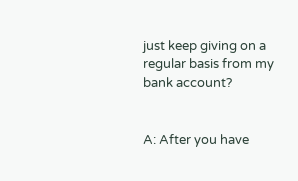just keep giving on a regular basis from my bank account?


A: After you have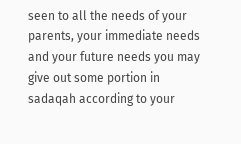seen to all the needs of your parents, your immediate needs and your future needs you may give out some portion in sadaqah according to your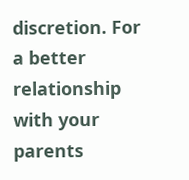discretion. For a better relationship with your parents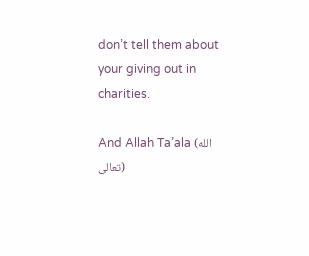don’t tell them about your giving out in charities.

And Allah Ta’ala (الله تعالى)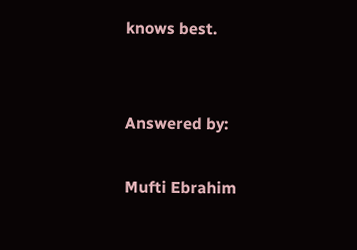knows best.


Answered by:

Mufti Ebrahim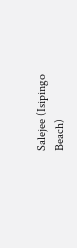Salejee (Isipingo Beach)